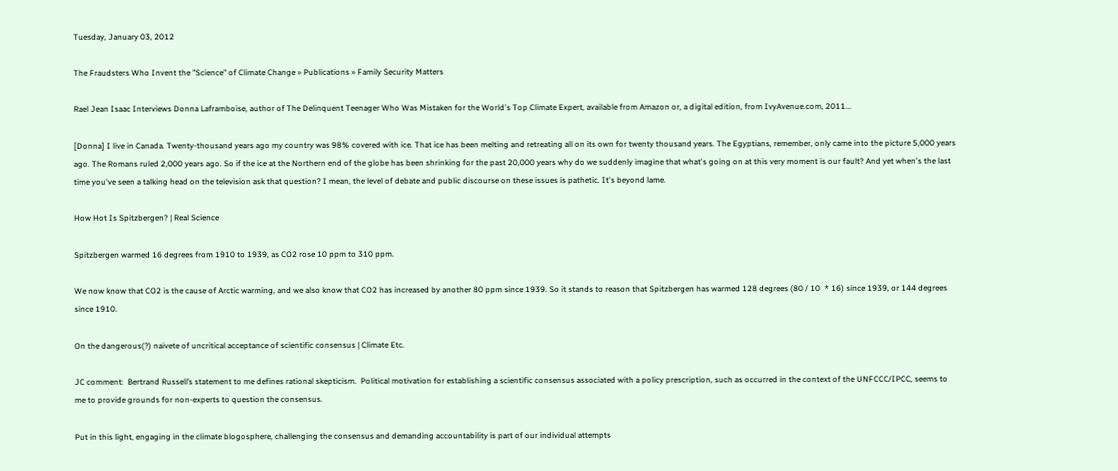Tuesday, January 03, 2012

The Fraudsters Who Invent the "Science" of Climate Change » Publications » Family Security Matters

Rael Jean Isaac Interviews Donna Laframboise, author of The Delinquent Teenager Who Was Mistaken for the World's Top Climate Expert, available from Amazon or, a digital edition, from IvyAvenue.com, 2011...

[Donna] I live in Canada. Twenty-thousand years ago my country was 98% covered with ice. That ice has been melting and retreating all on its own for twenty thousand years. The Egyptians, remember, only came into the picture 5,000 years ago. The Romans ruled 2,000 years ago. So if the ice at the Northern end of the globe has been shrinking for the past 20,000 years why do we suddenly imagine that what's going on at this very moment is our fault? And yet when's the last time you've seen a talking head on the television ask that question? I mean, the level of debate and public discourse on these issues is pathetic. It's beyond lame.

How Hot Is Spitzbergen? | Real Science

Spitzbergen warmed 16 degrees from 1910 to 1939, as CO2 rose 10 ppm to 310 ppm.

We now know that CO2 is the cause of Arctic warming, and we also know that CO2 has increased by another 80 ppm since 1939. So it stands to reason that Spitzbergen has warmed 128 degrees (80 / 10  * 16) since 1939, or 144 degrees since 1910.

On the dangerous(?) naivete of uncritical acceptance of scientific consensus | Climate Etc.

JC comment:  Bertrand Russell’s statement to me defines rational skepticism.  Political motivation for establishing a scientific consensus associated with a policy prescription, such as occurred in the context of the UNFCCC/IPCC, seems to me to provide grounds for non-experts to question the consensus.

Put in this light, engaging in the climate blogosphere, challenging the consensus and demanding accountability is part of our individual attempts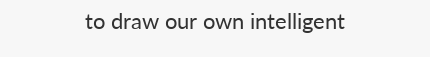to draw our own intelligent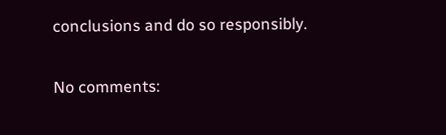conclusions and do so responsibly.

No comments: